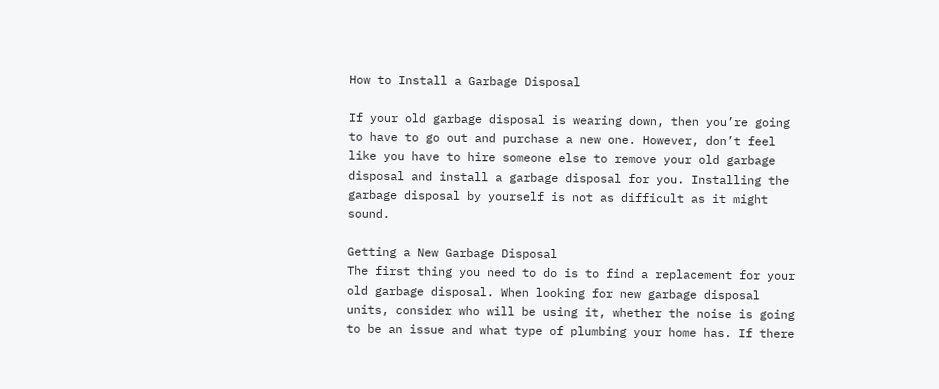How to Install a Garbage Disposal

If your old garbage disposal is wearing down, then you’re going to have to go out and purchase a new one. However, don’t feel like you have to hire someone else to remove your old garbage disposal and install a garbage disposal for you. Installing the garbage disposal by yourself is not as difficult as it might sound.

Getting a New Garbage Disposal
The first thing you need to do is to find a replacement for your old garbage disposal. When looking for new garbage disposal units, consider who will be using it, whether the noise is going to be an issue and what type of plumbing your home has. If there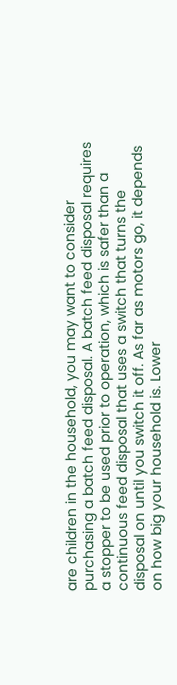are children in the household, you may want to consider purchasing a batch feed disposal. A batch feed disposal requires a stopper to be used prior to operation, which is safer than a continuous feed disposal that uses a switch that turns the disposal on until you switch it off. As far as motors go, it depends on how big your household is. Lower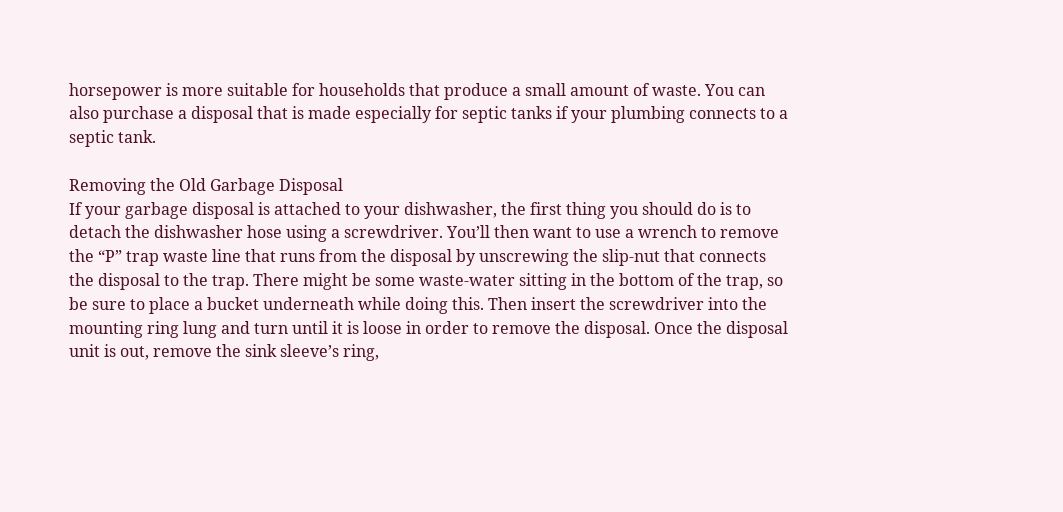horsepower is more suitable for households that produce a small amount of waste. You can also purchase a disposal that is made especially for septic tanks if your plumbing connects to a septic tank.

Removing the Old Garbage Disposal
If your garbage disposal is attached to your dishwasher, the first thing you should do is to detach the dishwasher hose using a screwdriver. You’ll then want to use a wrench to remove the “P” trap waste line that runs from the disposal by unscrewing the slip-nut that connects the disposal to the trap. There might be some waste-water sitting in the bottom of the trap, so be sure to place a bucket underneath while doing this. Then insert the screwdriver into the mounting ring lung and turn until it is loose in order to remove the disposal. Once the disposal unit is out, remove the sink sleeve’s ring,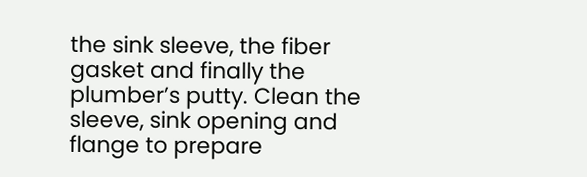the sink sleeve, the fiber gasket and finally the plumber’s putty. Clean the sleeve, sink opening and flange to prepare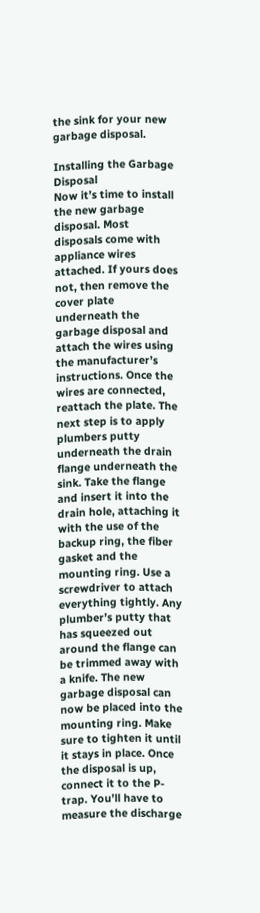the sink for your new garbage disposal.

Installing the Garbage Disposal
Now it’s time to install the new garbage disposal. Most disposals come with appliance wires attached. If yours does not, then remove the cover plate underneath the garbage disposal and attach the wires using the manufacturer’s instructions. Once the wires are connected, reattach the plate. The next step is to apply plumbers putty underneath the drain flange underneath the sink. Take the flange and insert it into the drain hole, attaching it with the use of the backup ring, the fiber gasket and the mounting ring. Use a screwdriver to attach everything tightly. Any plumber’s putty that has squeezed out around the flange can be trimmed away with a knife. The new garbage disposal can now be placed into the mounting ring. Make sure to tighten it until it stays in place. Once the disposal is up, connect it to the P-trap. You’ll have to measure the discharge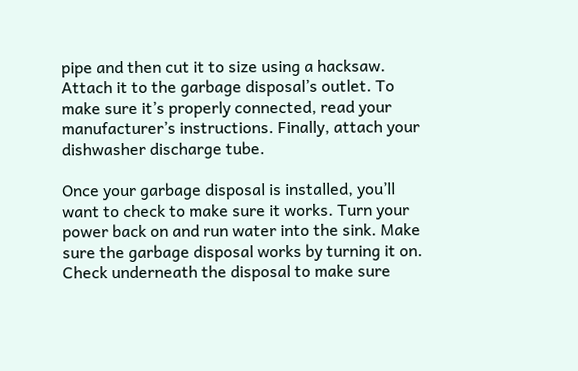pipe and then cut it to size using a hacksaw. Attach it to the garbage disposal’s outlet. To make sure it’s properly connected, read your manufacturer’s instructions. Finally, attach your dishwasher discharge tube.

Once your garbage disposal is installed, you’ll want to check to make sure it works. Turn your power back on and run water into the sink. Make sure the garbage disposal works by turning it on. Check underneath the disposal to make sure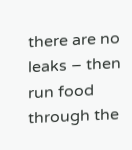there are no leaks – then run food through the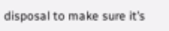disposal to make sure it’s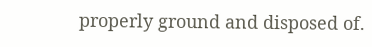properly ground and disposed of.